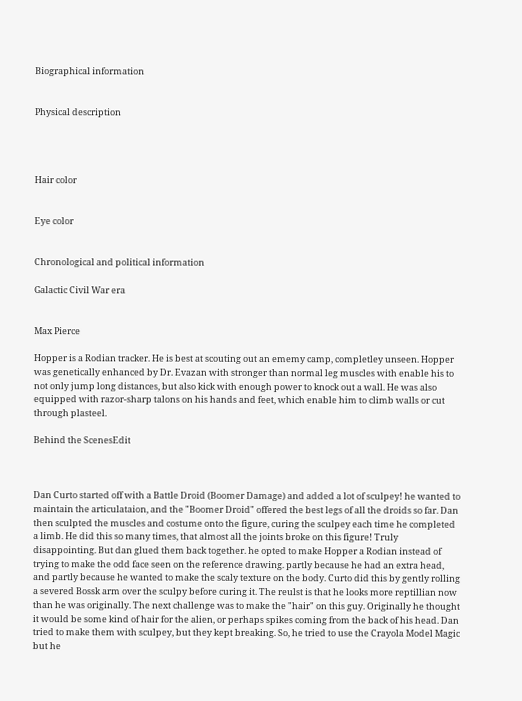Biographical information


Physical description




Hair color


Eye color


Chronological and political information

Galactic Civil War era


Max Pierce

Hopper is a Rodian tracker. He is best at scouting out an ememy camp, completley unseen. Hopper was genetically enhanced by Dr. Evazan with stronger than normal leg muscles with enable his to not only jump long distances, but also kick with enough power to knock out a wall. He was also equipped with razor-sharp talons on his hands and feet, which enable him to climb walls or cut through plasteel.

Behind the ScenesEdit



Dan Curto started off with a Battle Droid (Boomer Damage) and added a lot of sculpey! he wanted to maintain the articulataion, and the "Boomer Droid" offered the best legs of all the droids so far. Dan then sculpted the muscles and costume onto the figure, curing the sculpey each time he completed a limb. He did this so many times, that almost all the joints broke on this figure! Truly disappointing. But dan glued them back together. he opted to make Hopper a Rodian instead of trying to make the odd face seen on the reference drawing. partly because he had an extra head, and partly because he wanted to make the scaly texture on the body. Curto did this by gently rolling a severed Bossk arm over the sculpy before curing it. The reulst is that he looks more reptillian now than he was originally. The next challenge was to make the "hair" on this guy. Originally he thought it would be some kind of hair for the alien, or perhaps spikes coming from the back of his head. Dan tried to make them with sculpey, but they kept breaking. So, he tried to use the Crayola Model Magic but he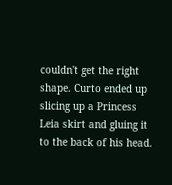couldn't get the right shape. Curto ended up slicing up a Princess Leia skirt and gluing it to the back of his head.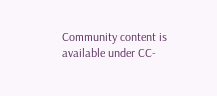Community content is available under CC-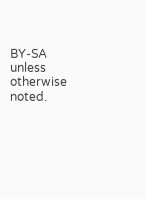BY-SA unless otherwise noted.